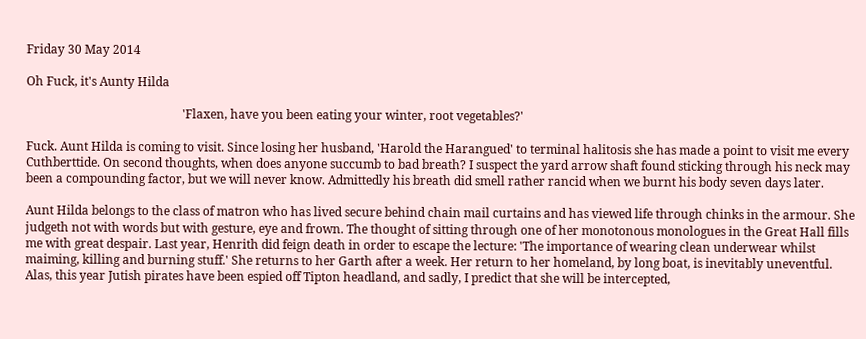Friday 30 May 2014

Oh Fuck, it's Aunty Hilda

                                                    'Flaxen, have you been eating your winter, root vegetables?'

Fuck. Aunt Hilda is coming to visit. Since losing her husband, 'Harold the Harangued' to terminal halitosis she has made a point to visit me every Cuthberttide. On second thoughts, when does anyone succumb to bad breath? I suspect the yard arrow shaft found sticking through his neck may been a compounding factor, but we will never know. Admittedly his breath did smell rather rancid when we burnt his body seven days later.

Aunt Hilda belongs to the class of matron who has lived secure behind chain mail curtains and has viewed life through chinks in the armour. She judgeth not with words but with gesture, eye and frown. The thought of sitting through one of her monotonous monologues in the Great Hall fills me with great despair. Last year, Henrith did feign death in order to escape the lecture: 'The importance of wearing clean underwear whilst maiming, killing and burning stuff.' She returns to her Garth after a week. Her return to her homeland, by long boat, is inevitably uneventful. Alas, this year Jutish pirates have been espied off Tipton headland, and sadly, I predict that she will be intercepted,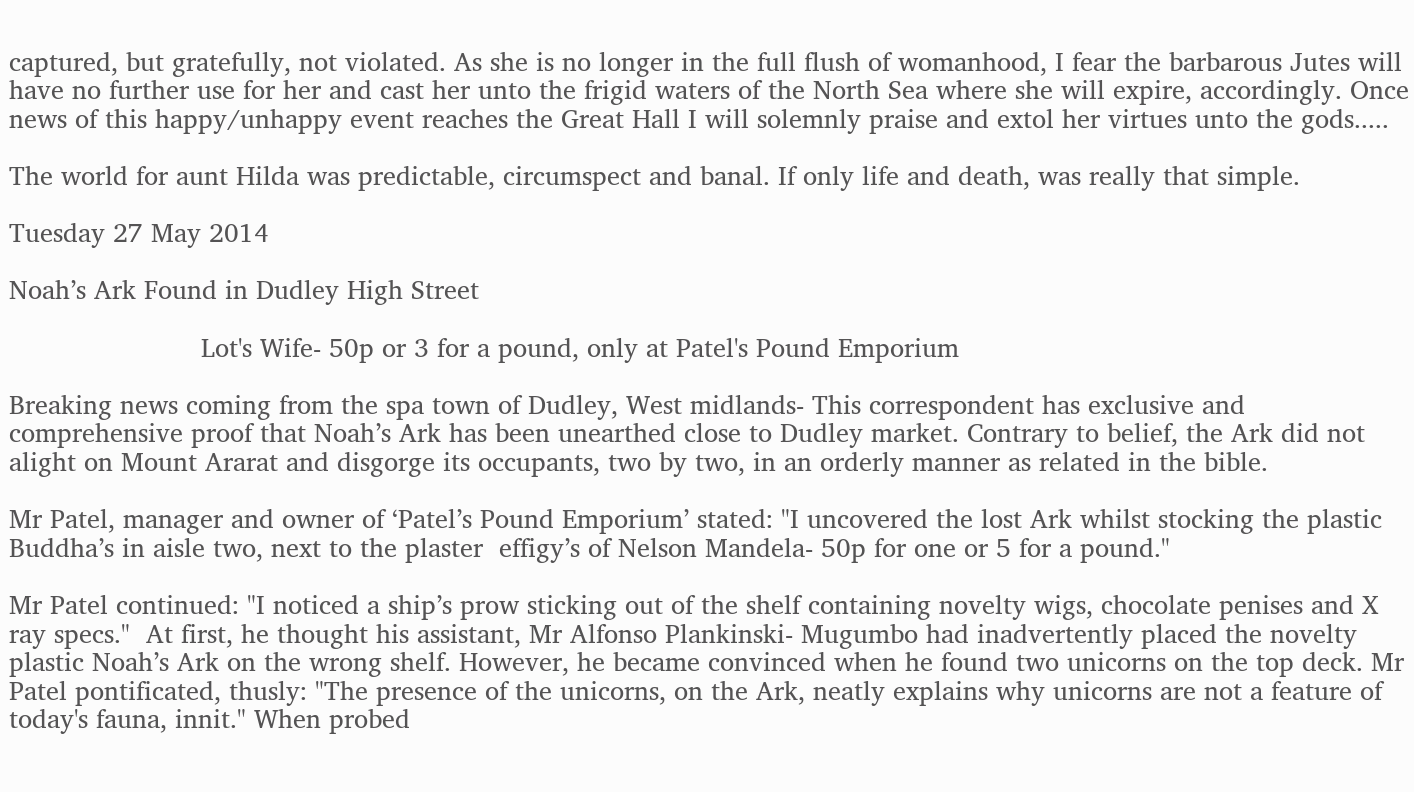captured, but gratefully, not violated. As she is no longer in the full flush of womanhood, I fear the barbarous Jutes will have no further use for her and cast her unto the frigid waters of the North Sea where she will expire, accordingly. Once news of this happy/unhappy event reaches the Great Hall I will solemnly praise and extol her virtues unto the gods.....

The world for aunt Hilda was predictable, circumspect and banal. If only life and death, was really that simple.

Tuesday 27 May 2014

Noah’s Ark Found in Dudley High Street

                        Lot's Wife- 50p or 3 for a pound, only at Patel's Pound Emporium

Breaking news coming from the spa town of Dudley, West midlands- This correspondent has exclusive and comprehensive proof that Noah’s Ark has been unearthed close to Dudley market. Contrary to belief, the Ark did not alight on Mount Ararat and disgorge its occupants, two by two, in an orderly manner as related in the bible.

Mr Patel, manager and owner of ‘Patel’s Pound Emporium’ stated: "I uncovered the lost Ark whilst stocking the plastic Buddha’s in aisle two, next to the plaster  effigy’s of Nelson Mandela- 50p for one or 5 for a pound."

Mr Patel continued: "I noticed a ship’s prow sticking out of the shelf containing novelty wigs, chocolate penises and X ray specs."  At first, he thought his assistant, Mr Alfonso Plankinski- Mugumbo had inadvertently placed the novelty plastic Noah’s Ark on the wrong shelf. However, he became convinced when he found two unicorns on the top deck. Mr Patel pontificated, thusly: "The presence of the unicorns, on the Ark, neatly explains why unicorns are not a feature of today's fauna, innit." When probed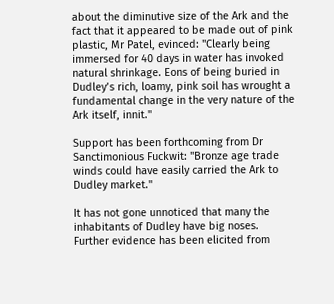about the diminutive size of the Ark and the fact that it appeared to be made out of pink plastic, Mr Patel, evinced: "Clearly being immersed for 40 days in water has invoked natural shrinkage. Eons of being buried in Dudley’s rich, loamy, pink soil has wrought a fundamental change in the very nature of the Ark itself, innit."

Support has been forthcoming from Dr Sanctimonious Fuckwit: "Bronze age trade winds could have easily carried the Ark to Dudley market."

It has not gone unnoticed that many the inhabitants of Dudley have big noses.
Further evidence has been elicited from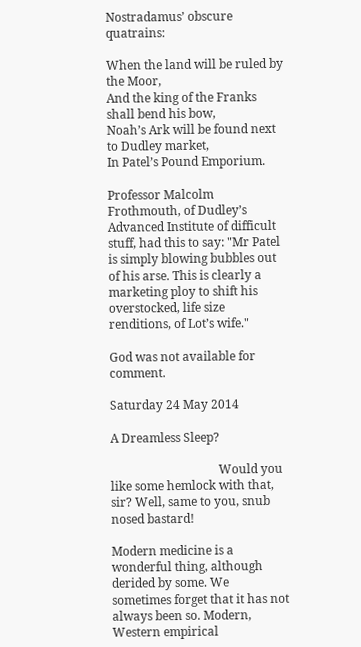Nostradamus’ obscure quatrains:

When the land will be ruled by the Moor,
And the king of the Franks shall bend his bow,
Noah’s Ark will be found next to Dudley market,
In Patel’s Pound Emporium.

Professor Malcolm Frothmouth, of Dudley’s Advanced Institute of difficult stuff, had this to say: "Mr Patel is simply blowing bubbles out of his arse. This is clearly a marketing ploy to shift his overstocked, life size renditions, of Lot’s wife."

God was not available for comment.

Saturday 24 May 2014

A Dreamless Sleep?

                                    Would you like some hemlock with that, sir? Well, same to you, snub                                                                                                  nosed bastard!

Modern medicine is a wonderful thing, although derided by some. We sometimes forget that it has not always been so. Modern, Western empirical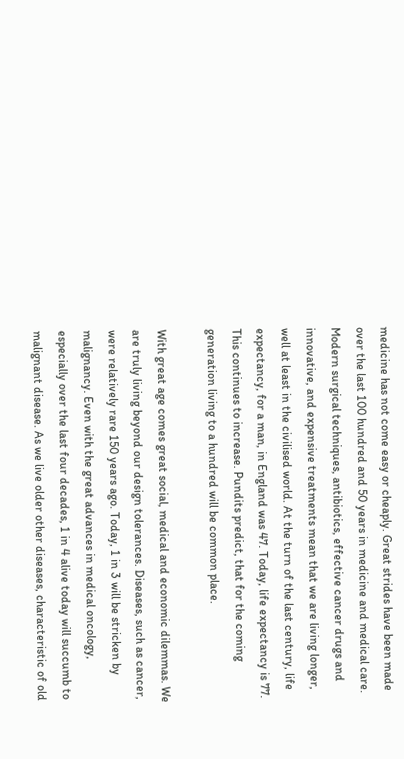medicine has not come easy or cheaply. Great strides have been made over the last 100 hundred and 50 years in medicine and medical care. Modern surgical techniques, antibiotics, effective cancer drugs and innovative, and expensive treatments mean that we are living longer, well at least in the civilised world. At the turn of the last century, life expectancy, for a man, in England was 47. Today, life expectancy is 77. This continues to increase. Pundits predict, that for the coming generation living to a hundred will be common place.

With great age comes great social, medical and economic dilemmas. We are truly living beyond our design tolerances. Diseases, such as cancer, were relatively rare 150 years ago. Today, 1 in 3 will be stricken by malignancy. Even with the great advances in medical oncology, especially over the last four decades, 1 in 4 alive today will succumb to malignant disease. As we live older other diseases, characteristic of old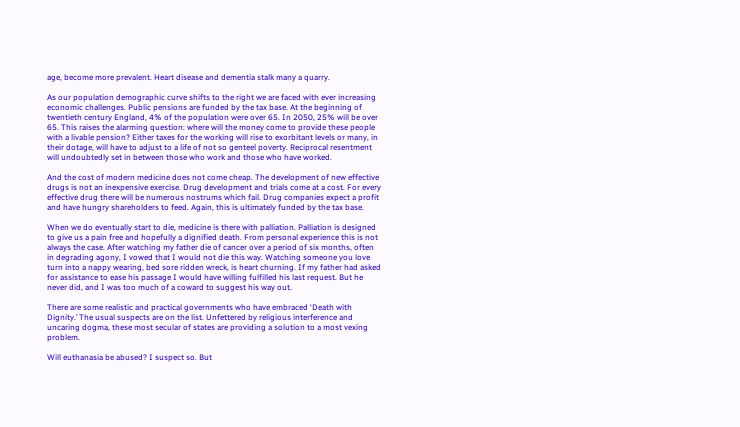age, become more prevalent. Heart disease and dementia stalk many a quarry.

As our population demographic curve shifts to the right we are faced with ever increasing economic challenges. Public pensions are funded by the tax base. At the beginning of twentieth century England, 4% of the population were over 65. In 2050, 25% will be over 65. This raises the alarming question: where will the money come to provide these people with a livable pension? Either taxes for the working will rise to exorbitant levels or many, in their dotage, will have to adjust to a life of not so genteel poverty. Reciprocal resentment will undoubtedly set in between those who work and those who have worked.

And the cost of modern medicine does not come cheap. The development of new effective drugs is not an inexpensive exercise. Drug development and trials come at a cost. For every effective drug there will be numerous nostrums which fail. Drug companies expect a profit and have hungry shareholders to feed. Again, this is ultimately funded by the tax base.

When we do eventually start to die, medicine is there with palliation. Palliation is designed to give us a pain free and hopefully a dignified death. From personal experience this is not always the case. After watching my father die of cancer over a period of six months, often in degrading agony, I vowed that I would not die this way. Watching someone you love turn into a nappy wearing, bed sore ridden wreck, is heart churning. If my father had asked for assistance to ease his passage I would have willing fulfilled his last request. But he never did, and I was too much of a coward to suggest his way out.

There are some realistic and practical governments who have embraced ‘Death with Dignity.’ The usual suspects are on the list. Unfettered by religious interference and uncaring dogma, these most secular of states are providing a solution to a most vexing problem.

Will euthanasia be abused? I suspect so. But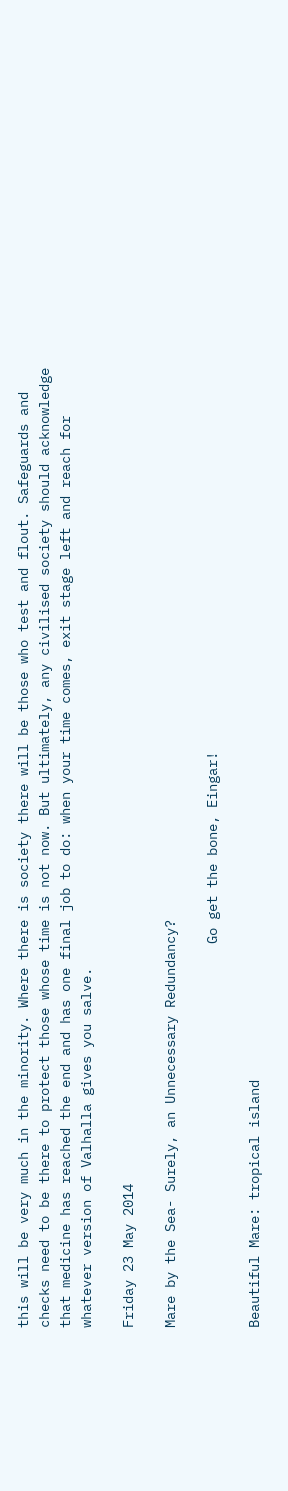this will be very much in the minority. Where there is society there will be those who test and flout. Safeguards and checks need to be there to protect those whose time is not now. But ultimately, any civilised society should acknowledge that medicine has reached the end and has one final job to do: when your time comes, exit stage left and reach for whatever version of Valhalla gives you salve.

Friday 23 May 2014

Mare by the Sea- Surely, an Unnecessary Redundancy?

                                                Go get the bone, Eingar!

Beautiful Mare: tropical island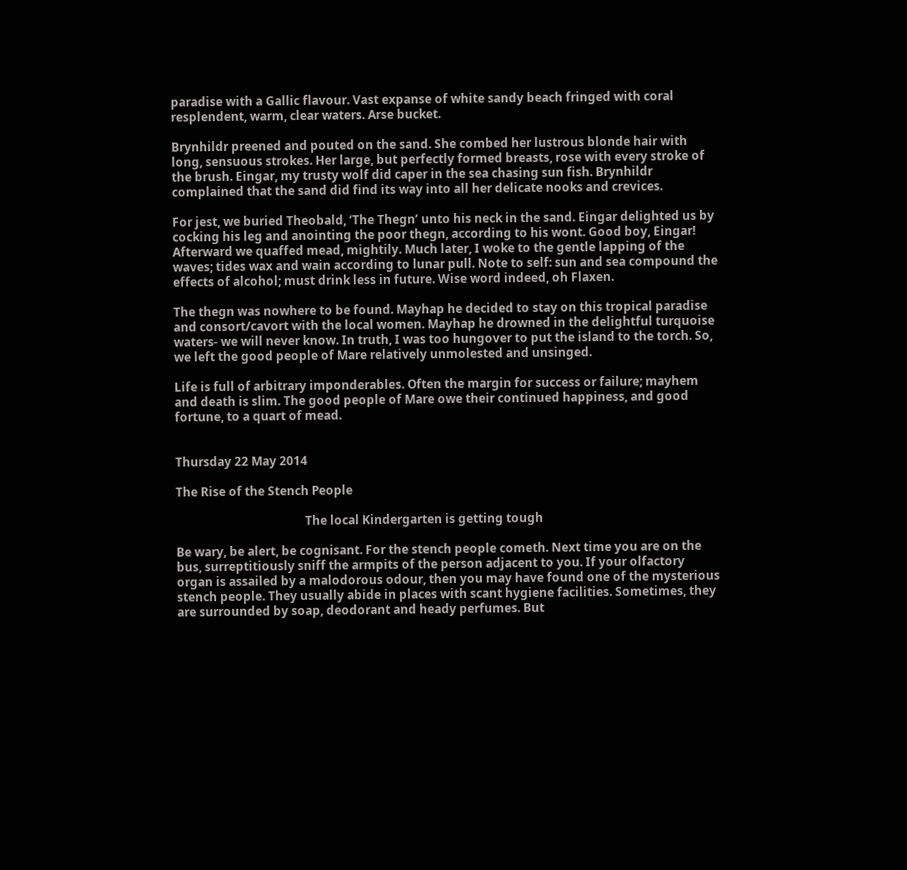paradise with a Gallic flavour. Vast expanse of white sandy beach fringed with coral resplendent, warm, clear waters. Arse bucket.

Brynhildr preened and pouted on the sand. She combed her lustrous blonde hair with long, sensuous strokes. Her large, but perfectly formed breasts, rose with every stroke of the brush. Eingar, my trusty wolf did caper in the sea chasing sun fish. Brynhildr complained that the sand did find its way into all her delicate nooks and crevices.

For jest, we buried Theobald, ‘The Thegn’ unto his neck in the sand. Eingar delighted us by cocking his leg and anointing the poor thegn, according to his wont. Good boy, Eingar! Afterward we quaffed mead, mightily. Much later, I woke to the gentle lapping of the waves; tides wax and wain according to lunar pull. Note to self: sun and sea compound the effects of alcohol; must drink less in future. Wise word indeed, oh Flaxen.

The thegn was nowhere to be found. Mayhap he decided to stay on this tropical paradise and consort/cavort with the local women. Mayhap he drowned in the delightful turquoise waters- we will never know. In truth, I was too hungover to put the island to the torch. So, we left the good people of Mare relatively unmolested and unsinged.

Life is full of arbitrary imponderables. Often the margin for success or failure; mayhem and death is slim. The good people of Mare owe their continued happiness, and good fortune, to a quart of mead.


Thursday 22 May 2014

The Rise of the Stench People

                                           The local Kindergarten is getting tough

Be wary, be alert, be cognisant. For the stench people cometh. Next time you are on the bus, surreptitiously sniff the armpits of the person adjacent to you. If your olfactory organ is assailed by a malodorous odour, then you may have found one of the mysterious stench people. They usually abide in places with scant hygiene facilities. Sometimes, they are surrounded by soap, deodorant and heady perfumes. But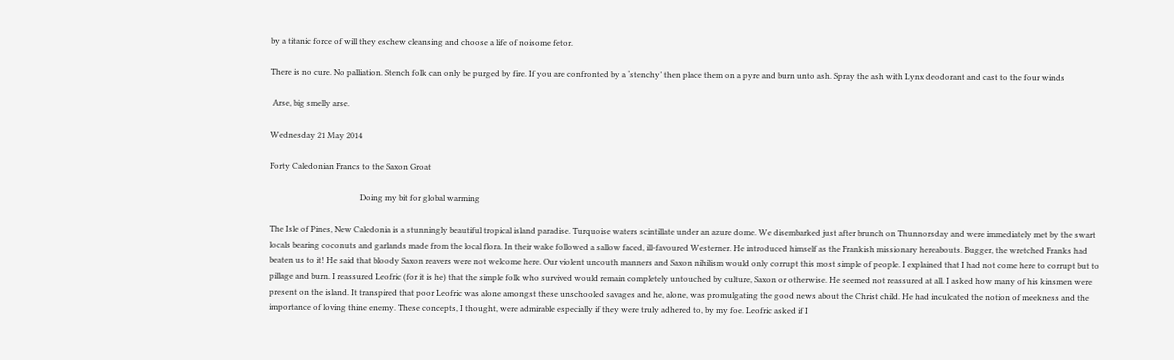by a titanic force of will they eschew cleansing and choose a life of noisome fetor.

There is no cure. No palliation. Stench folk can only be purged by fire. If you are confronted by a ‘stenchy’ then place them on a pyre and burn unto ash. Spray the ash with Lynx deodorant and cast to the four winds

 Arse, big smelly arse.

Wednesday 21 May 2014

Forty Caledonian Francs to the Saxon Groat

                                             Doing my bit for global warming

The Isle of Pines, New Caledonia is a stunningly beautiful tropical island paradise. Turquoise waters scintillate under an azure dome. We disembarked just after brunch on Thunnorsday and were immediately met by the swart locals bearing coconuts and garlands made from the local flora. In their wake followed a sallow faced, ill-favoured Westerner. He introduced himself as the Frankish missionary hereabouts. Bugger, the wretched Franks had beaten us to it! He said that bloody Saxon reavers were not welcome here. Our violent uncouth manners and Saxon nihilism would only corrupt this most simple of people. I explained that I had not come here to corrupt but to pillage and burn. I reassured Leofric (for it is he) that the simple folk who survived would remain completely untouched by culture, Saxon or otherwise. He seemed not reassured at all. I asked how many of his kinsmen were present on the island. It transpired that poor Leofric was alone amongst these unschooled savages and he, alone, was promulgating the good news about the Christ child. He had inculcated the notion of meekness and the importance of loving thine enemy. These concepts, I thought, were admirable especially if they were truly adhered to, by my foe. Leofric asked if I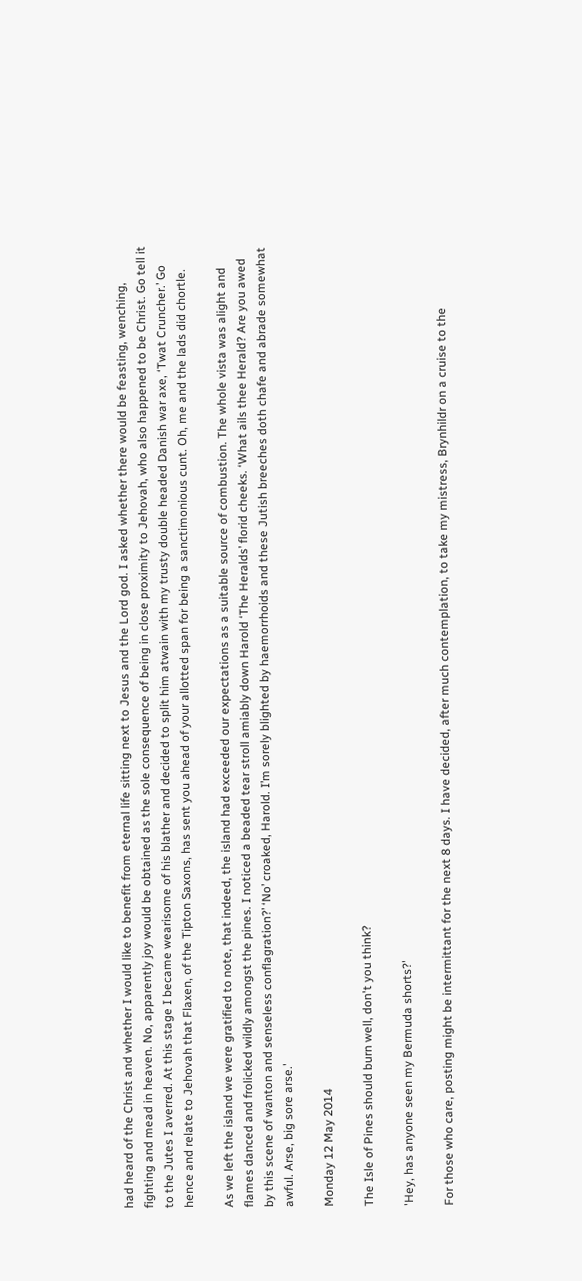had heard of the Christ and whether I would like to benefit from eternal life sitting next to Jesus and the Lord god. I asked whether there would be feasting, wenching, fighting and mead in heaven. No, apparently joy would be obtained as the sole consequence of being in close proximity to Jehovah, who also happened to be Christ. Go tell it to the Jutes I averred. At this stage I became wearisome of his blather and decided to split him atwain with my trusty double headed Danish war axe, ‘Twat Cruncher.’ Go hence and relate to Jehovah that Flaxen, of the Tipton Saxons, has sent you ahead of your allotted span for being a sanctimonious cunt. Oh, me and the lads did chortle.

As we left the island we were gratified to note, that indeed, the island had exceeded our expectations as a suitable source of combustion. The whole vista was alight and flames danced and frolicked wildly amongst the pines. I noticed a beaded tear stroll amiably down Harold ‘The Heralds’ florid cheeks. ‘What ails thee Herald? Are you awed by this scene of wanton and senseless conflagration?’ ‘No’ croaked, Harold. I’m sorely blighted by haemorrhoids and these Jutish breeches doth chafe and abrade somewhat awful. Arse, big sore arse.'

Monday 12 May 2014

The Isle of Pines should burn well, don't you think?

'Hey, has anyone seen my Bermuda shorts?'

For those who care, posting might be intermittant for the next 8 days. I have decided, after much contemplation, to take my mistress, Brynhildr on a cruise to the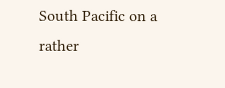South Pacific on a rather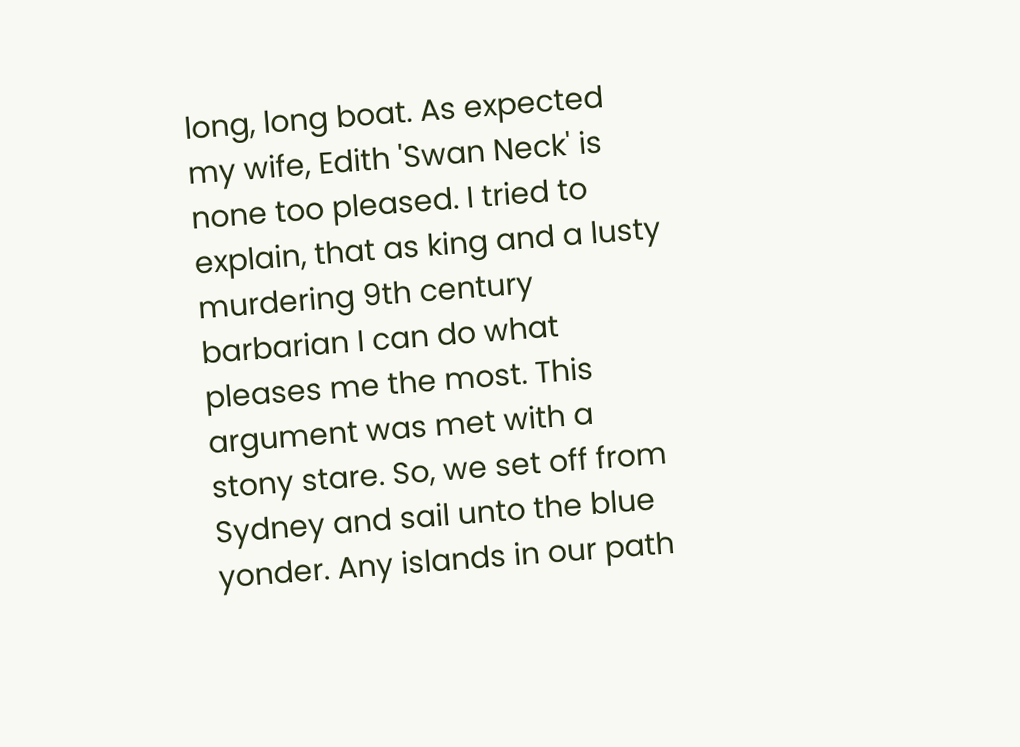long, long boat. As expected my wife, Edith 'Swan Neck' is none too pleased. I tried to explain, that as king and a lusty murdering 9th century barbarian I can do what pleases me the most. This argument was met with a stony stare. So, we set off from Sydney and sail unto the blue yonder. Any islands in our path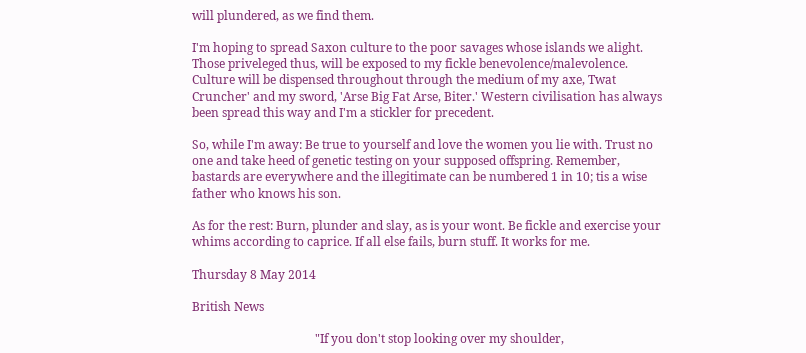will plundered, as we find them.

I'm hoping to spread Saxon culture to the poor savages whose islands we alight. Those priveleged thus, will be exposed to my fickle benevolence/malevolence. Culture will be dispensed throughout through the medium of my axe, Twat Cruncher' and my sword, 'Arse Big Fat Arse, Biter.' Western civilisation has always been spread this way and I'm a stickler for precedent.

So, while I'm away: Be true to yourself and love the women you lie with. Trust no one and take heed of genetic testing on your supposed offspring. Remember, bastards are everywhere and the illegitimate can be numbered 1 in 10; tis a wise father who knows his son.

As for the rest: Burn, plunder and slay, as is your wont. Be fickle and exercise your whims according to caprice. If all else fails, burn stuff. It works for me.

Thursday 8 May 2014

British News

                                         "If you don't stop looking over my shoulder,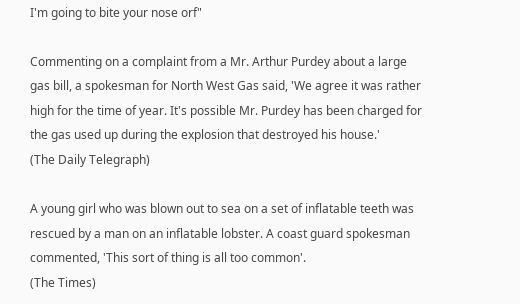I'm going to bite your nose orf"

Commenting on a complaint from a Mr. Arthur Purdey about a large gas bill, a spokesman for North West Gas said, 'We agree it was rather high for the time of year. It's possible Mr. Purdey has been charged for the gas used up during the explosion that destroyed his house.'
(The Daily Telegraph)

A young girl who was blown out to sea on a set of inflatable teeth was rescued by a man on an inflatable lobster. A coast guard spokesman commented, 'This sort of thing is all too common'.
(The Times)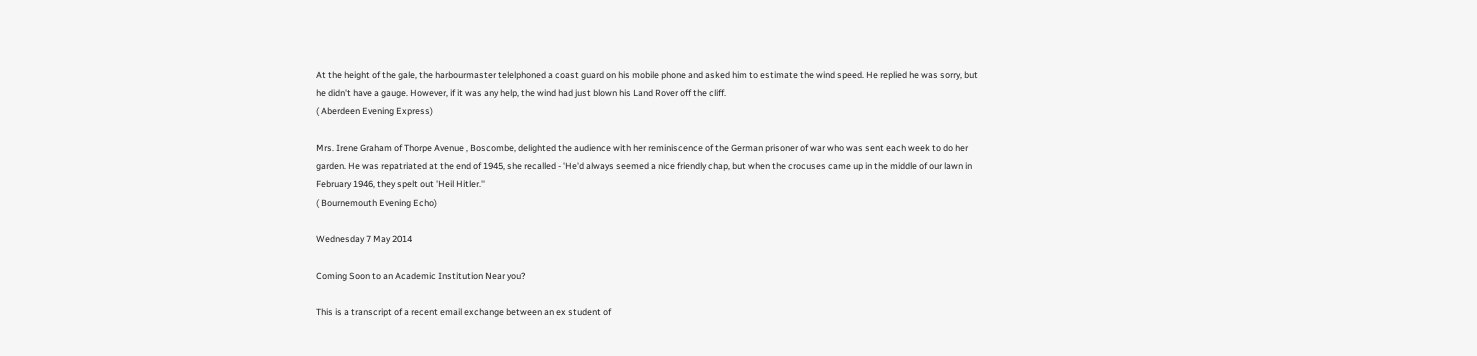At the height of the gale, the harbourmaster telelphoned a coast guard on his mobile phone and asked him to estimate the wind speed. He replied he was sorry, but he didn't have a gauge. However, if it was any help, the wind had just blown his Land Rover off the cliff.
( Aberdeen Evening Express)

Mrs. Irene Graham of Thorpe Avenue , Boscombe, delighted the audience with her reminiscence of the German prisoner of war who was sent each week to do her garden. He was repatriated at the end of 1945, she recalled - 'He'd always seemed a nice friendly chap, but when the crocuses came up in the middle of our lawn in February 1946, they spelt out 'Heil Hitler.''
( Bournemouth Evening Echo)

Wednesday 7 May 2014

Coming Soon to an Academic Institution Near you?

This is a transcript of a recent email exchange between an ex student of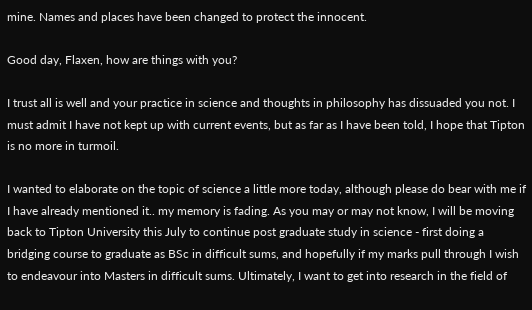mine. Names and places have been changed to protect the innocent.

Good day, Flaxen, how are things with you?

I trust all is well and your practice in science and thoughts in philosophy has dissuaded you not. I must admit I have not kept up with current events, but as far as I have been told, I hope that Tipton is no more in turmoil.

I wanted to elaborate on the topic of science a little more today, although please do bear with me if I have already mentioned it.. my memory is fading. As you may or may not know, I will be moving back to Tipton University this July to continue post graduate study in science - first doing a bridging course to graduate as BSc in difficult sums, and hopefully if my marks pull through I wish to endeavour into Masters in difficult sums. Ultimately, I want to get into research in the field of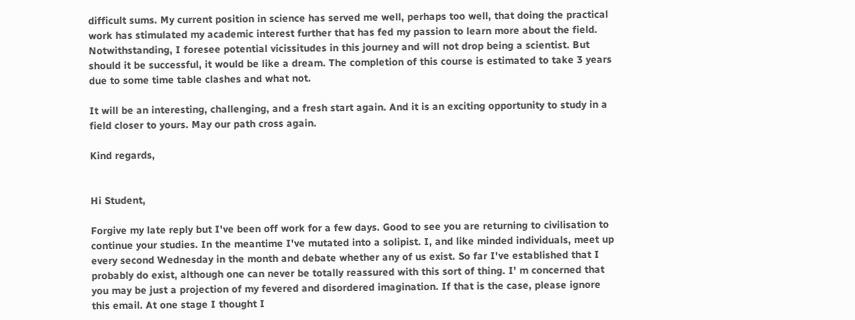difficult sums. My current position in science has served me well, perhaps too well, that doing the practical work has stimulated my academic interest further that has fed my passion to learn more about the field. Notwithstanding, I foresee potential vicissitudes in this journey and will not drop being a scientist. But should it be successful, it would be like a dream. The completion of this course is estimated to take 3 years due to some time table clashes and what not.

It will be an interesting, challenging, and a fresh start again. And it is an exciting opportunity to study in a field closer to yours. May our path cross again.

Kind regards,


Hi Student,

Forgive my late reply but I've been off work for a few days. Good to see you are returning to civilisation to continue your studies. In the meantime I've mutated into a solipist. I, and like minded individuals, meet up every second Wednesday in the month and debate whether any of us exist. So far I've established that I probably do exist, although one can never be totally reassured with this sort of thing. I' m concerned that you may be just a projection of my fevered and disordered imagination. If that is the case, please ignore this email. At one stage I thought I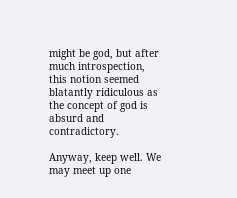might be god, but after much introspection, this notion seemed blatantly ridiculous as the concept of god is absurd and contradictory.

Anyway, keep well. We may meet up one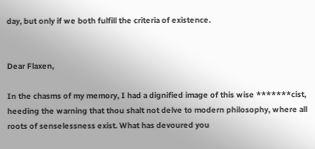day, but only if we both fulfill the criteria of existence.


Dear Flaxen,

In the chasms of my memory, I had a dignified image of this wise *******cist, heeding the warning that thou shalt not delve to modern philosophy, where all roots of senselessness exist. What has devoured you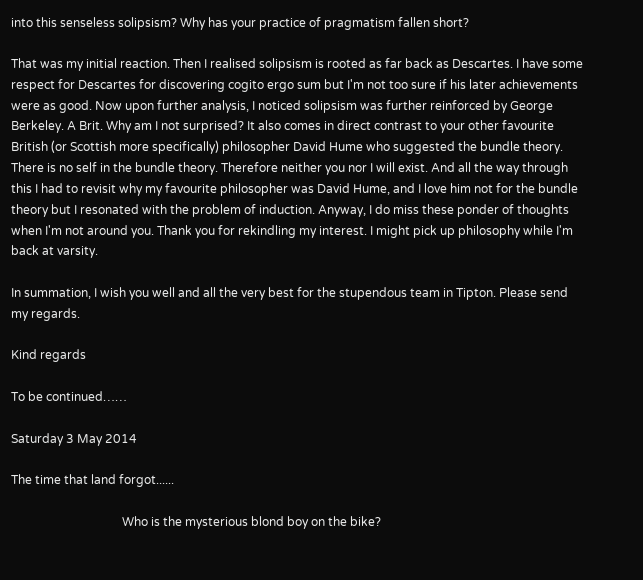into this senseless solipsism? Why has your practice of pragmatism fallen short?

That was my initial reaction. Then I realised solipsism is rooted as far back as Descartes. I have some respect for Descartes for discovering cogito ergo sum but I'm not too sure if his later achievements were as good. Now upon further analysis, I noticed solipsism was further reinforced by George Berkeley. A Brit. Why am I not surprised? It also comes in direct contrast to your other favourite British (or Scottish more specifically) philosopher David Hume who suggested the bundle theory. There is no self in the bundle theory. Therefore neither you nor I will exist. And all the way through this I had to revisit why my favourite philosopher was David Hume, and I love him not for the bundle theory but I resonated with the problem of induction. Anyway, I do miss these ponder of thoughts when I'm not around you. Thank you for rekindling my interest. I might pick up philosophy while I'm back at varsity.

In summation, I wish you well and all the very best for the stupendous team in Tipton. Please send my regards.

Kind regards

To be continued……

Saturday 3 May 2014

The time that land forgot......

                                     Who is the mysterious blond boy on the bike?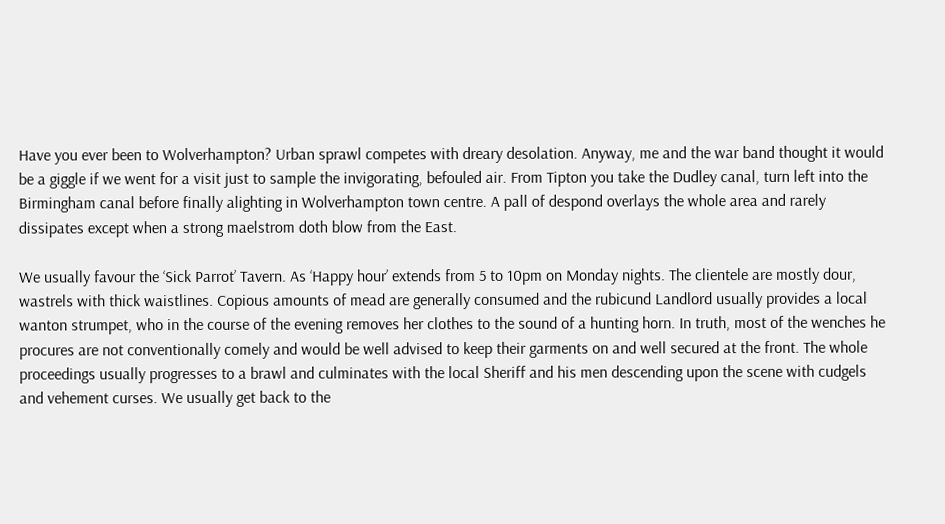Have you ever been to Wolverhampton? Urban sprawl competes with dreary desolation. Anyway, me and the war band thought it would be a giggle if we went for a visit just to sample the invigorating, befouled air. From Tipton you take the Dudley canal, turn left into the Birmingham canal before finally alighting in Wolverhampton town centre. A pall of despond overlays the whole area and rarely dissipates except when a strong maelstrom doth blow from the East.

We usually favour the ‘Sick Parrot’ Tavern. As ‘Happy hour’ extends from 5 to 10pm on Monday nights. The clientele are mostly dour, wastrels with thick waistlines. Copious amounts of mead are generally consumed and the rubicund Landlord usually provides a local wanton strumpet, who in the course of the evening removes her clothes to the sound of a hunting horn. In truth, most of the wenches he procures are not conventionally comely and would be well advised to keep their garments on and well secured at the front. The whole proceedings usually progresses to a brawl and culminates with the local Sheriff and his men descending upon the scene with cudgels and vehement curses. We usually get back to the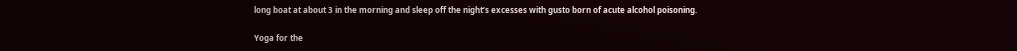long boat at about 3 in the morning and sleep off the night’s excesses with gusto born of acute alcohol poisoning.

Yoga for the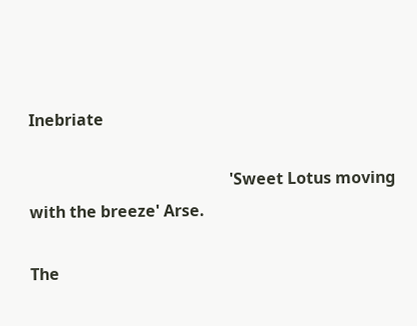Inebriate

                                                  'Sweet Lotus moving with the breeze' Arse.

The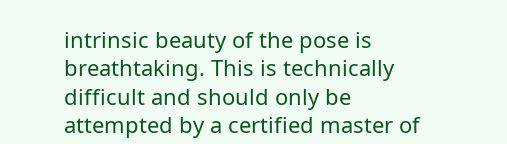intrinsic beauty of the pose is breathtaking. This is technically difficult and should only be attempted by a certified master of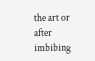the art or after imbibing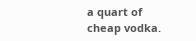a quart of cheap vodka.